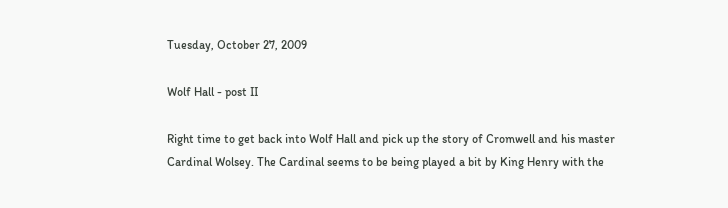Tuesday, October 27, 2009

Wolf Hall - post II

Right time to get back into Wolf Hall and pick up the story of Cromwell and his master Cardinal Wolsey. The Cardinal seems to be being played a bit by King Henry with the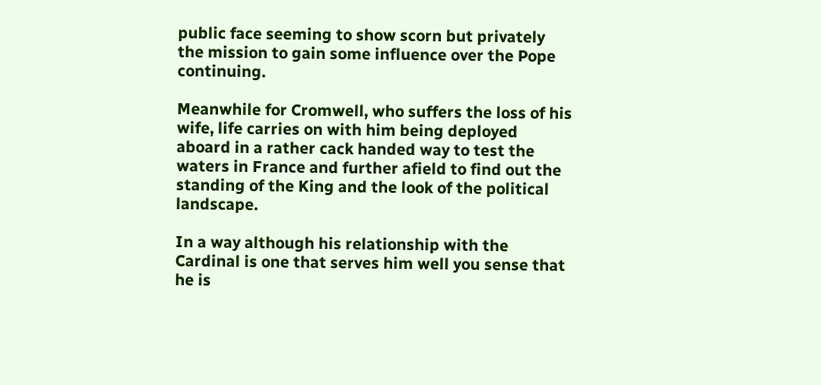public face seeming to show scorn but privately the mission to gain some influence over the Pope continuing.

Meanwhile for Cromwell, who suffers the loss of his wife, life carries on with him being deployed aboard in a rather cack handed way to test the waters in France and further afield to find out the standing of the King and the look of the political landscape.

In a way although his relationship with the Cardinal is one that serves him well you sense that he is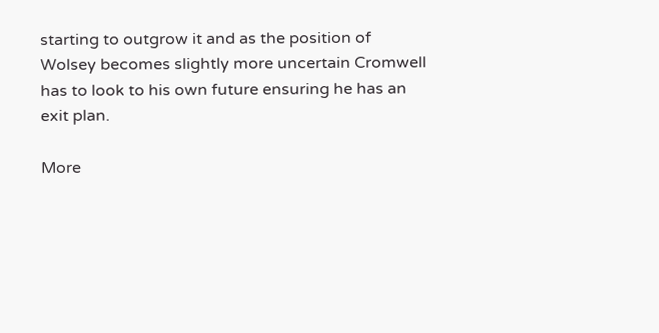starting to outgrow it and as the position of Wolsey becomes slightly more uncertain Cromwell has to look to his own future ensuring he has an exit plan.

More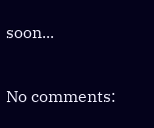soon...

No comments: